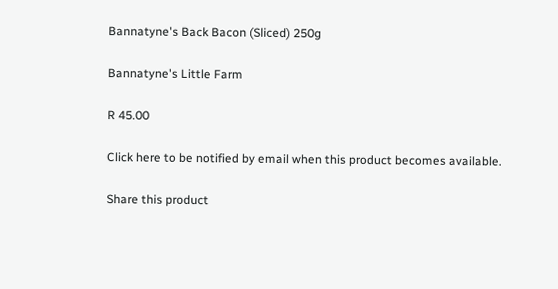Bannatyne's Back Bacon (Sliced) 250g

Bannatyne's Little Farm

R 45.00

Click here to be notified by email when this product becomes available.

Share this product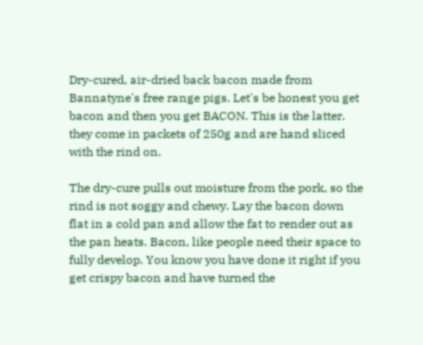Dry-cured, air-dried back bacon made from Bannatyne's free range pigs. Let's be honest you get bacon and then you get BACON. This is the latter. they come in packets of 250g and are hand sliced with the rind on.

The dry-cure pulls out moisture from the pork, so the rind is not soggy and chewy. Lay the bacon down flat in a cold pan and allow the fat to render out as the pan heats. Bacon, like people need their space to fully develop. You know you have done it right if you get crispy bacon and have turned the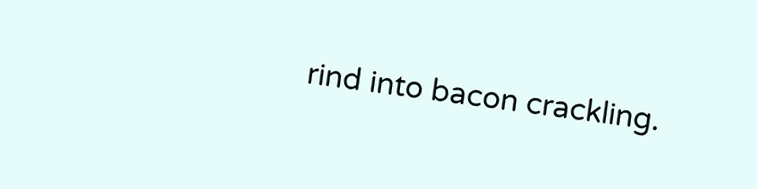rind into bacon crackling.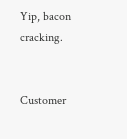Yip, bacon cracking.


Customer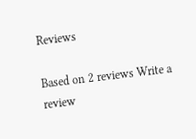Reviews

Based on 2 reviews Write a review